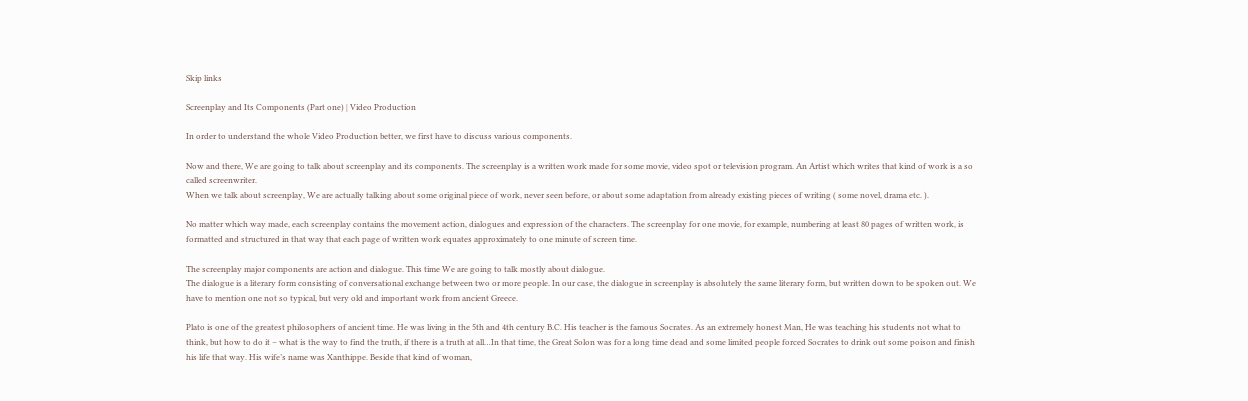Skip links

Screenplay and Its Components (Part one) | Video Production

In order to understand the whole Video Production better, we first have to discuss various components.

Now and there, We are going to talk about screenplay and its components. The screenplay is a written work made for some movie, video spot or television program. An Artist which writes that kind of work is a so called screenwriter.
When we talk about screenplay, We are actually talking about some original piece of work, never seen before, or about some adaptation from already existing pieces of writing ( some novel, drama etc. ).

No matter which way made, each screenplay contains the movement action, dialogues and expression of the characters. The screenplay for one movie, for example, numbering at least 80 pages of written work, is formatted and structured in that way that each page of written work equates approximately to one minute of screen time.

The screenplay major components are action and dialogue. This time We are going to talk mostly about dialogue.
The dialogue is a literary form consisting of conversational exchange between two or more people. In our case, the dialogue in screenplay is absolutely the same literary form, but written down to be spoken out. We have to mention one not so typical, but very old and important work from ancient Greece.

Plato is one of the greatest philosophers of ancient time. He was living in the 5th and 4th century B.C. His teacher is the famous Socrates. As an extremely honest Man, He was teaching his students not what to think, but how to do it – what is the way to find the truth, if there is a truth at all…In that time, the Great Solon was for a long time dead and some limited people forced Socrates to drink out some poison and finish his life that way. His wife’s name was Xanthippe. Beside that kind of woman,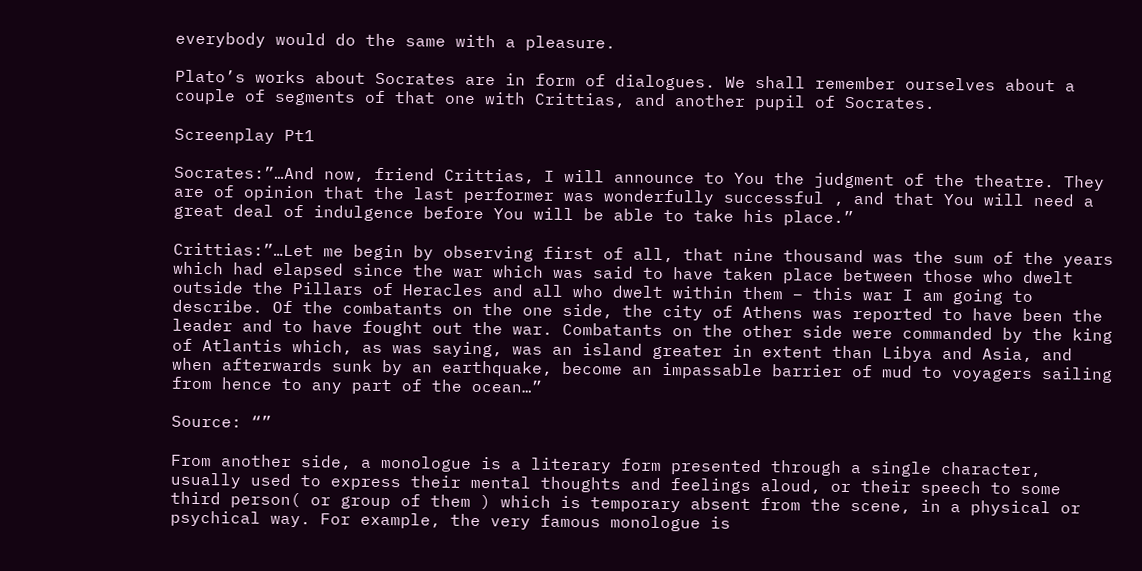everybody would do the same with a pleasure.

Plato’s works about Socrates are in form of dialogues. We shall remember ourselves about a couple of segments of that one with Crittias, and another pupil of Socrates.

Screenplay Pt1

Socrates:”…And now, friend Crittias, I will announce to You the judgment of the theatre. They are of opinion that the last performer was wonderfully successful , and that You will need a great deal of indulgence before You will be able to take his place.”

Crittias:”…Let me begin by observing first of all, that nine thousand was the sum of the years which had elapsed since the war which was said to have taken place between those who dwelt outside the Pillars of Heracles and all who dwelt within them – this war I am going to describe. Of the combatants on the one side, the city of Athens was reported to have been the leader and to have fought out the war. Combatants on the other side were commanded by the king of Atlantis which, as was saying, was an island greater in extent than Libya and Asia, and when afterwards sunk by an earthquake, become an impassable barrier of mud to voyagers sailing from hence to any part of the ocean…”

Source: “”

From another side, a monologue is a literary form presented through a single character, usually used to express their mental thoughts and feelings aloud, or their speech to some third person( or group of them ) which is temporary absent from the scene, in a physical or psychical way. For example, the very famous monologue is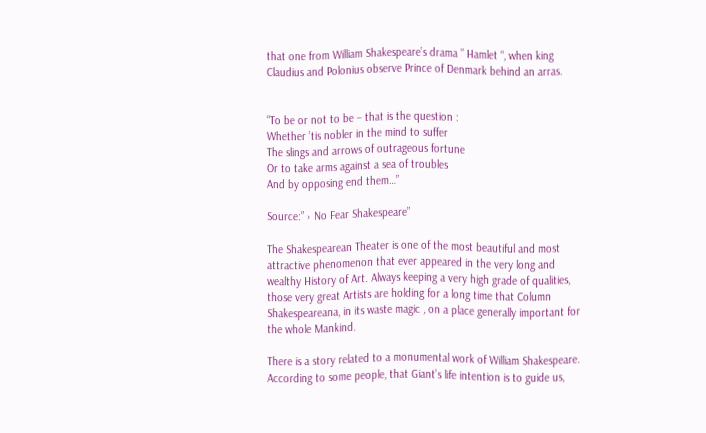that one from William Shakespeare’s drama ” Hamlet “, when king Claudius and Polonius observe Prince of Denmark behind an arras.


“To be or not to be – that is the question :
Whether ’tis nobler in the mind to suffer
The slings and arrows of outrageous fortune
Or to take arms against a sea of troubles
And by opposing end them…”

Source:” › No Fear Shakespeare”

The Shakespearean Theater is one of the most beautiful and most attractive phenomenon that ever appeared in the very long and wealthy History of Art. Always keeping a very high grade of qualities, those very great Artists are holding for a long time that Column Shakespeareana, in its waste magic , on a place generally important for the whole Mankind.

There is a story related to a monumental work of William Shakespeare. According to some people, that Giant’s life intention is to guide us,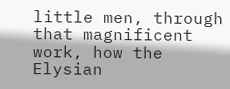little men, through that magnificent work, how the Elysian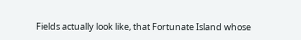Fields actually look like, that Fortunate Island whose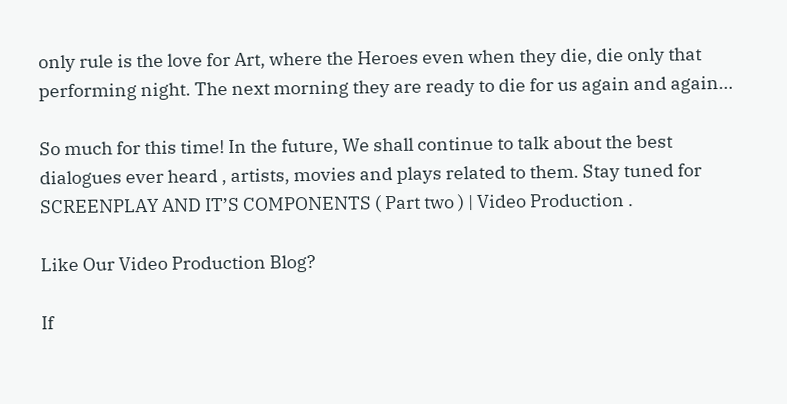only rule is the love for Art, where the Heroes even when they die, die only that performing night. The next morning they are ready to die for us again and again…

So much for this time! In the future, We shall continue to talk about the best dialogues ever heard , artists, movies and plays related to them. Stay tuned for SCREENPLAY AND IT’S COMPONENTS ( Part two ) | Video Production .

Like Our Video Production Blog?

If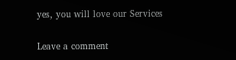yes, you will love our Services

Leave a comment